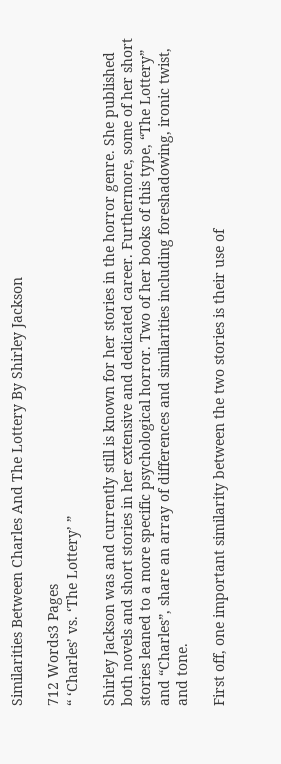Similarities Between Charles And The Lottery By Shirley Jackson

712 Words3 Pages
“ ‘Charles’ vs. ‘The Lottery’ ”

Shirley Jackson was and currently still is known for her stories in the horror genre. She published both novels and short stories in her extensive and dedicated career. Furthermore, some of her short stories leaned to a more specific psychological horror. Two of her books of this type, “The Lottery” and “Charles”, share an array of differences and similarities including foreshadowing, ironic twist, and tone.

First off, one important similarity between the two stories is their use of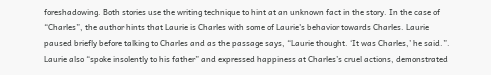foreshadowing. Both stories use the writing technique to hint at an unknown fact in the story. In the case of “Charles”, the author hints that Laurie is Charles with some of Laurie's behavior towards Charles. Laurie paused briefly before talking to Charles and as the passage says, “Laurie thought. ‘It was Charles,’ he said.”. Laurie also “spoke insolently to his father” and expressed happiness at Charles’s cruel actions, demonstrated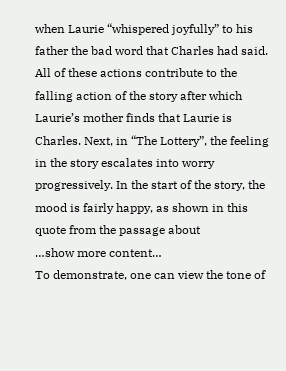when Laurie “whispered joyfully” to his father the bad word that Charles had said. All of these actions contribute to the falling action of the story after which Laurie’s mother finds that Laurie is Charles. Next, in “The Lottery”, the feeling in the story escalates into worry progressively. In the start of the story, the mood is fairly happy, as shown in this quote from the passage about
…show more content…
To demonstrate, one can view the tone of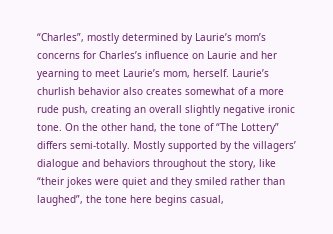“Charles”, mostly determined by Laurie’s mom’s concerns for Charles’s influence on Laurie and her yearning to meet Laurie’s mom, herself. Laurie’s churlish behavior also creates somewhat of a more rude push, creating an overall slightly negative ironic tone. On the other hand, the tone of “The Lottery” differs semi-totally. Mostly supported by the villagers’ dialogue and behaviors throughout the story, like “their jokes were quiet and they smiled rather than laughed”, the tone here begins casual,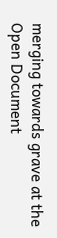merging towards grave at the
Open Document